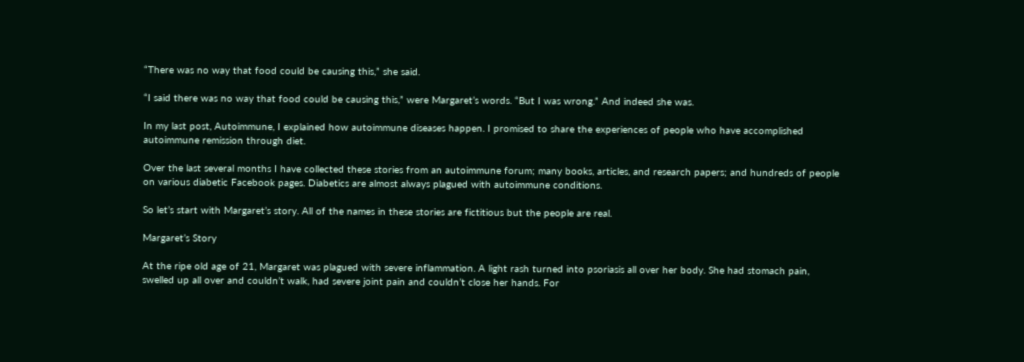“There was no way that food could be causing this,” she said.

“I said there was no way that food could be causing this,” were Margaret’s words. “But I was wrong.” And indeed she was.

In my last post, Autoimmune, I explained how autoimmune diseases happen. I promised to share the experiences of people who have accomplished autoimmune remission through diet.

Over the last several months I have collected these stories from an autoimmune forum; many books, articles, and research papers; and hundreds of people on various diabetic Facebook pages. Diabetics are almost always plagued with autoimmune conditions.

So let’s start with Margaret’s story. All of the names in these stories are fictitious but the people are real.

Margaret’s Story

At the ripe old age of 21, Margaret was plagued with severe inflammation. A light rash turned into psoriasis all over her body. She had stomach pain, swelled up all over and couldn’t walk, had severe joint pain and couldn’t close her hands. For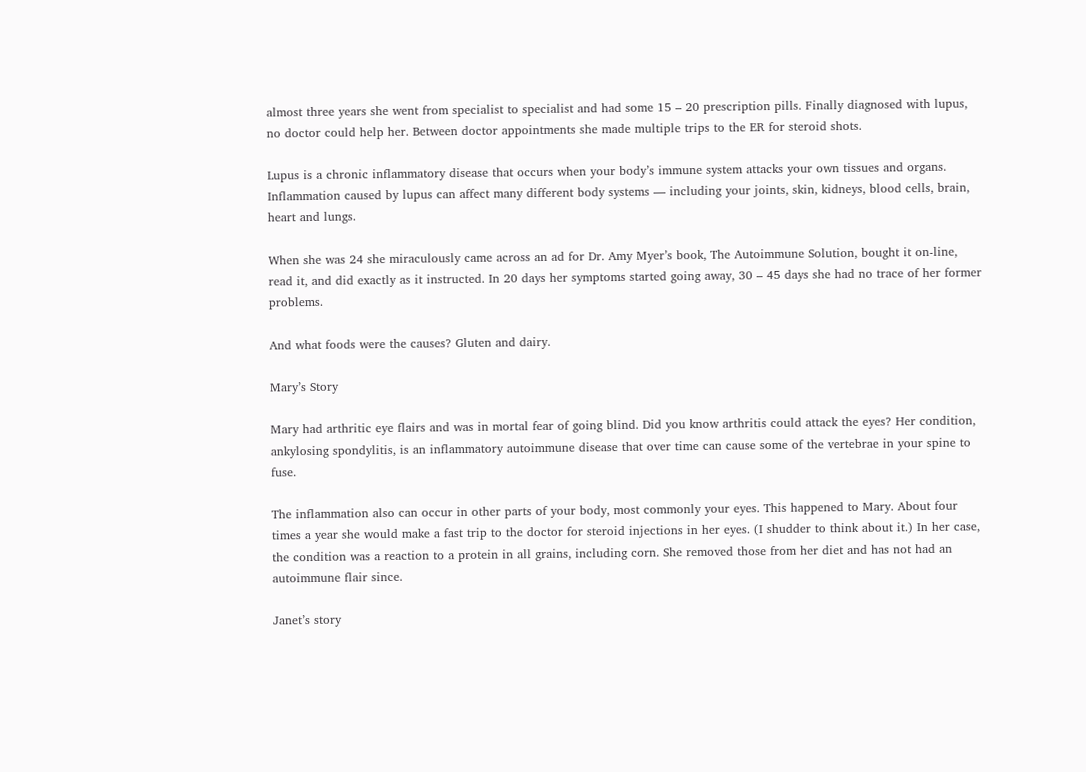almost three years she went from specialist to specialist and had some 15 – 20 prescription pills. Finally diagnosed with lupus, no doctor could help her. Between doctor appointments she made multiple trips to the ER for steroid shots.

Lupus is a chronic inflammatory disease that occurs when your body’s immune system attacks your own tissues and organs. Inflammation caused by lupus can affect many different body systems — including your joints, skin, kidneys, blood cells, brain, heart and lungs.

When she was 24 she miraculously came across an ad for Dr. Amy Myer’s book, The Autoimmune Solution, bought it on-line, read it, and did exactly as it instructed. In 20 days her symptoms started going away, 30 – 45 days she had no trace of her former problems.

And what foods were the causes? Gluten and dairy.

Mary’s Story

Mary had arthritic eye flairs and was in mortal fear of going blind. Did you know arthritis could attack the eyes? Her condition, ankylosing spondylitis, is an inflammatory autoimmune disease that over time can cause some of the vertebrae in your spine to fuse.

The inflammation also can occur in other parts of your body, most commonly your eyes. This happened to Mary. About four times a year she would make a fast trip to the doctor for steroid injections in her eyes. (I shudder to think about it.) In her case, the condition was a reaction to a protein in all grains, including corn. She removed those from her diet and has not had an autoimmune flair since.

Janet’s story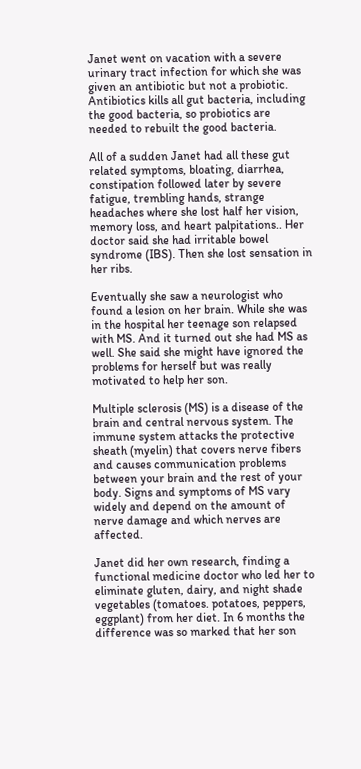Janet went on vacation with a severe urinary tract infection for which she was given an antibiotic but not a probiotic. Antibiotics kills all gut bacteria, including the good bacteria, so probiotics are needed to rebuilt the good bacteria.

All of a sudden Janet had all these gut related symptoms, bloating, diarrhea, constipation followed later by severe fatigue, trembling hands, strange headaches where she lost half her vision, memory loss, and heart palpitations.. Her doctor said she had irritable bowel syndrome (IBS). Then she lost sensation in her ribs.

Eventually she saw a neurologist who found a lesion on her brain. While she was in the hospital her teenage son relapsed with MS. And it turned out she had MS as well. She said she might have ignored the problems for herself but was really motivated to help her son.

Multiple sclerosis (MS) is a disease of the brain and central nervous system. The immune system attacks the protective sheath (myelin) that covers nerve fibers and causes communication problems between your brain and the rest of your body. Signs and symptoms of MS vary widely and depend on the amount of nerve damage and which nerves are affected.

Janet did her own research, finding a functional medicine doctor who led her to eliminate gluten, dairy, and night shade vegetables (tomatoes. potatoes, peppers, eggplant) from her diet. In 6 months the difference was so marked that her son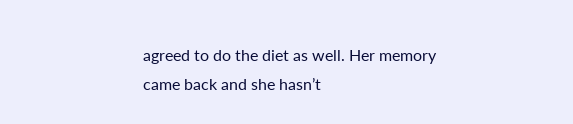agreed to do the diet as well. Her memory came back and she hasn’t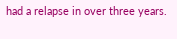had a relapse in over three years.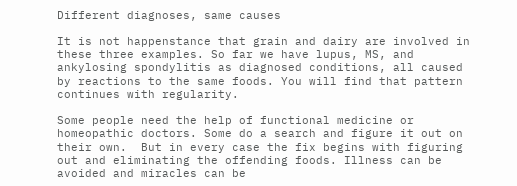Different diagnoses, same causes

It is not happenstance that grain and dairy are involved in these three examples. So far we have lupus, MS, and ankylosing spondylitis as diagnosed conditions, all caused by reactions to the same foods. You will find that pattern continues with regularity.

Some people need the help of functional medicine or homeopathic doctors. Some do a search and figure it out on their own.  But in every case the fix begins with figuring out and eliminating the offending foods. Illness can be avoided and miracles can be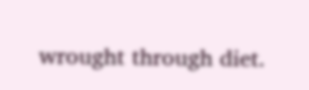wrought through diet.